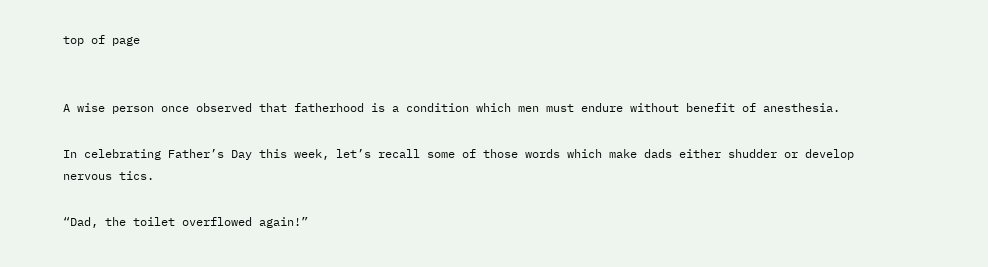top of page


A wise person once observed that fatherhood is a condition which men must endure without benefit of anesthesia.

In celebrating Father’s Day this week, let’s recall some of those words which make dads either shudder or develop nervous tics.

“Dad, the toilet overflowed again!”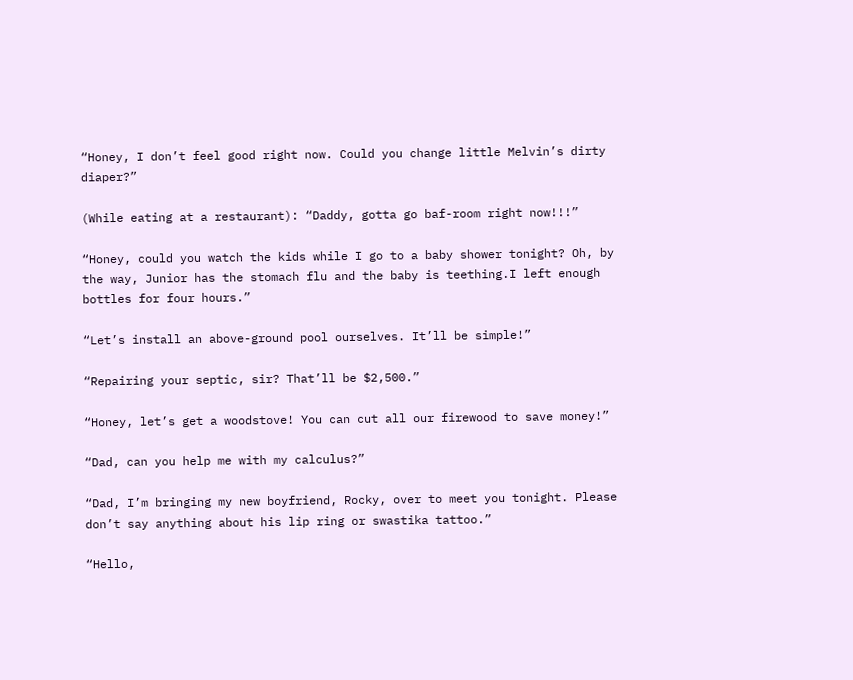“Honey, I don’t feel good right now. Could you change little Melvin’s dirty diaper?”

(While eating at a restaurant): “Daddy, gotta go baf-room right now!!!”

“Honey, could you watch the kids while I go to a baby shower tonight? Oh, by the way, Junior has the stomach flu and the baby is teething.I left enough bottles for four hours.”

“Let’s install an above-ground pool ourselves. It’ll be simple!”

“Repairing your septic, sir? That’ll be $2,500.”

“Honey, let’s get a woodstove! You can cut all our firewood to save money!”

“Dad, can you help me with my calculus?”

“Dad, I’m bringing my new boyfriend, Rocky, over to meet you tonight. Please don’t say anything about his lip ring or swastika tattoo.”

“Hello,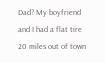Dad? My boyfriend and I had a flat tire 20 miles out of town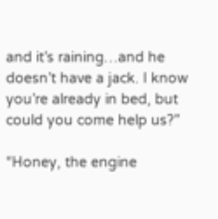and it’s raining…and he doesn’t have a jack. I know you’re already in bed, but could you come help us?”

“Honey, the engine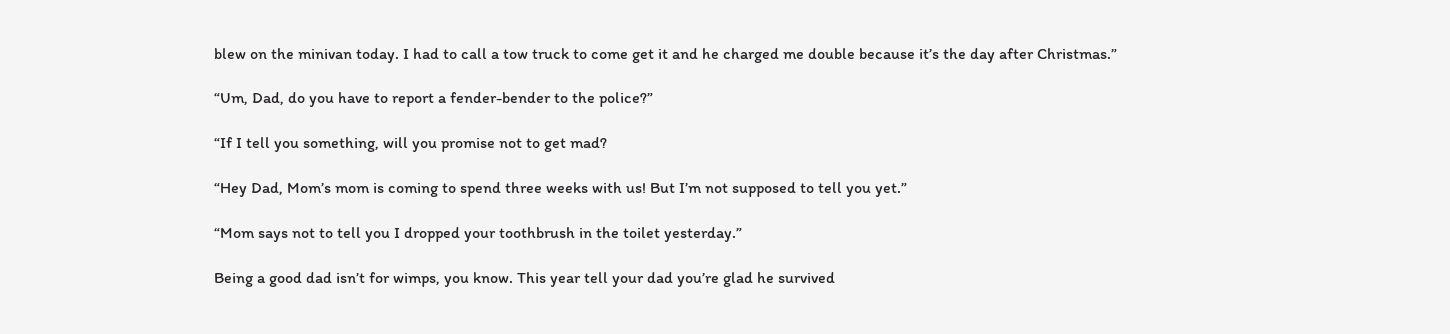blew on the minivan today. I had to call a tow truck to come get it and he charged me double because it’s the day after Christmas.”

“Um, Dad, do you have to report a fender-bender to the police?”

“If I tell you something, will you promise not to get mad?

“Hey Dad, Mom’s mom is coming to spend three weeks with us! But I’m not supposed to tell you yet.”

“Mom says not to tell you I dropped your toothbrush in the toilet yesterday.”

Being a good dad isn’t for wimps, you know. This year tell your dad you’re glad he survived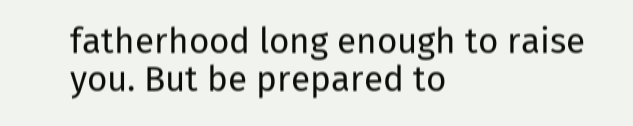fatherhood long enough to raise you. But be prepared to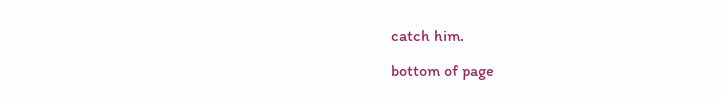catch him.

bottom of page